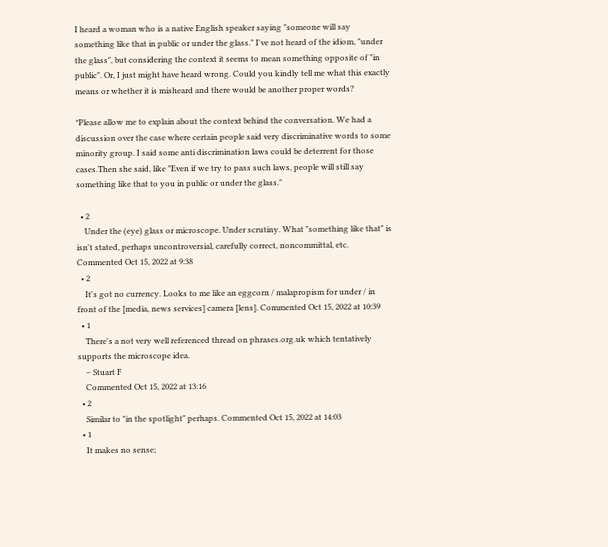I heard a woman who is a native English speaker saying "someone will say something like that in public or under the glass." I've not heard of the idiom, "under the glass", but considering the context it seems to mean something opposite of "in public". Or, I just might have heard wrong. Could you kindly tell me what this exactly means or whether it is misheard and there would be another proper words?

*Please allow me to explain about the context behind the conversation. We had a discussion over the case where certain people said very discriminative words to some minority group. I said some anti discrimination laws could be deterrent for those cases.Then she said, like "Even if we try to pass such laws, people will still say something like that to you in public or under the glass."

  • 2
    Under the (eye) glass or microscope. Under scrutiny. What "something like that" is isn't stated, perhaps uncontroversial, carefully correct, noncommittal, etc. Commented Oct 15, 2022 at 9:38
  • 2
    It's got no currency. Looks to me like an eggcorn / malapropism for under / in front of the [media, news services] camera [lens]. Commented Oct 15, 2022 at 10:39
  • 1
    There's a not very well referenced thread on phrases.org.uk which tentatively supports the microscope idea.
    – Stuart F
    Commented Oct 15, 2022 at 13:16
  • 2
    Similar to "in the spotlight" perhaps. Commented Oct 15, 2022 at 14:03
  • 1
    It makes no sense;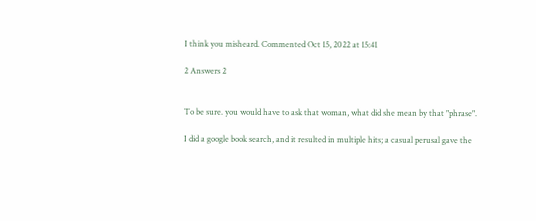I think you misheard. Commented Oct 15, 2022 at 15:41

2 Answers 2


To be sure. you would have to ask that woman, what did she mean by that "phrase".

I did a google book search, and it resulted in multiple hits; a casual perusal gave the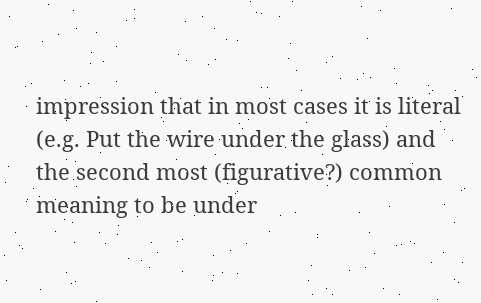impression that in most cases it is literal (e.g. Put the wire under the glass) and the second most (figurative?) common meaning to be under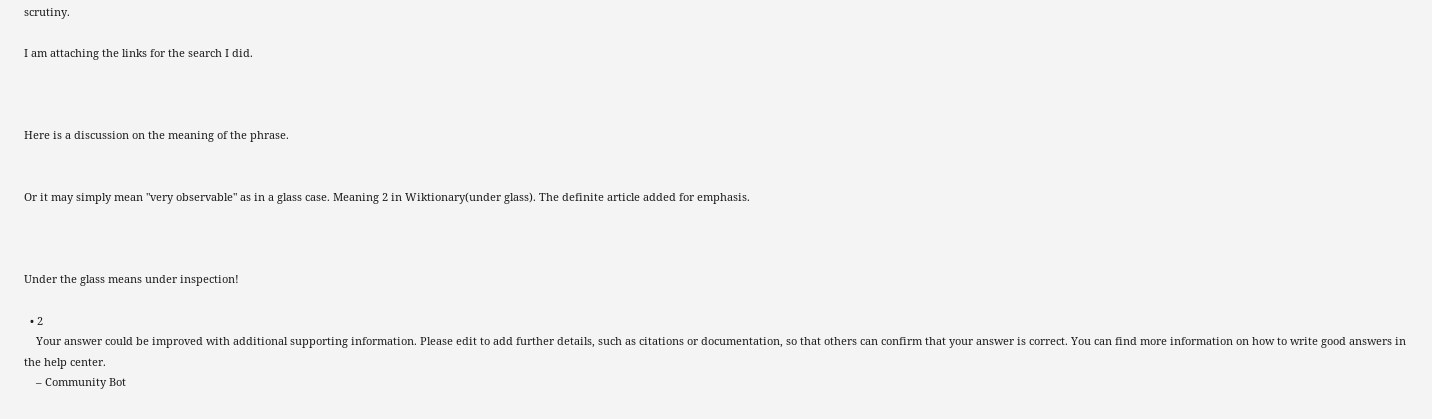scrutiny.

I am attaching the links for the search I did.



Here is a discussion on the meaning of the phrase.


Or it may simply mean "very observable" as in a glass case. Meaning 2 in Wiktionary(under glass). The definite article added for emphasis.



Under the glass means under inspection!

  • 2
    Your answer could be improved with additional supporting information. Please edit to add further details, such as citations or documentation, so that others can confirm that your answer is correct. You can find more information on how to write good answers in the help center.
    – Community Bot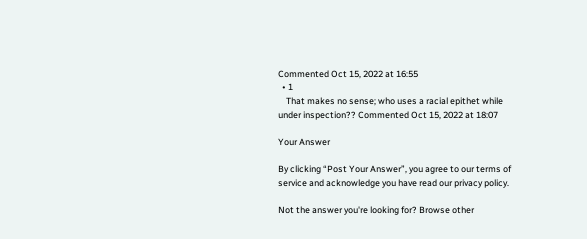Commented Oct 15, 2022 at 16:55
  • 1
    That makes no sense; who uses a racial epithet while under inspection?? Commented Oct 15, 2022 at 18:07

Your Answer

By clicking “Post Your Answer”, you agree to our terms of service and acknowledge you have read our privacy policy.

Not the answer you're looking for? Browse other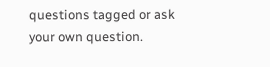questions tagged or ask your own question.